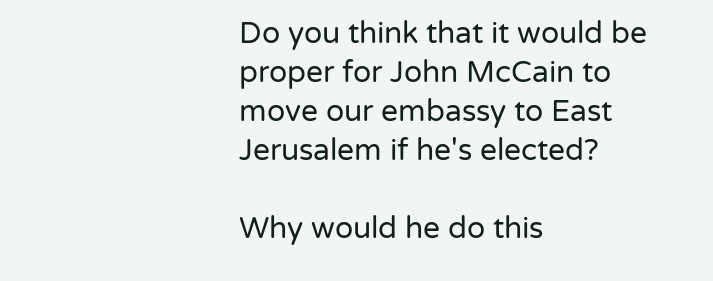Do you think that it would be proper for John McCain to move our embassy to East Jerusalem if he's elected?

Why would he do this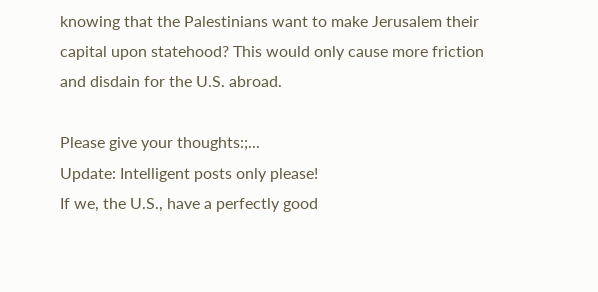knowing that the Palestinians want to make Jerusalem their capital upon statehood? This would only cause more friction and disdain for the U.S. abroad.

Please give your thoughts:;...
Update: Intelligent posts only please!
If we, the U.S., have a perfectly good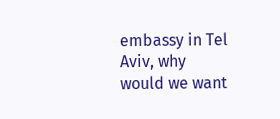embassy in Tel Aviv, why would we want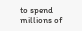to spend millions of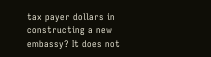tax payer dollars in constructing a new embassy? It does not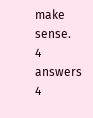make sense.
4 answers 4